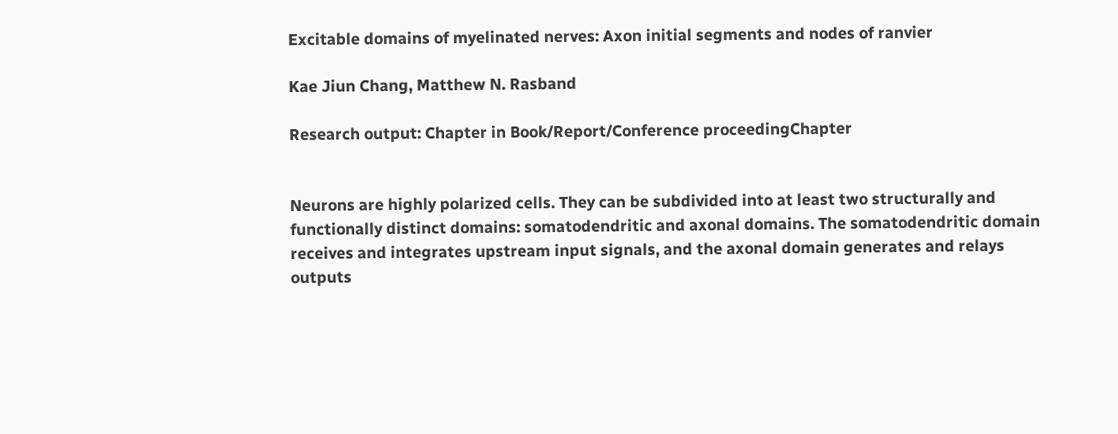Excitable domains of myelinated nerves: Axon initial segments and nodes of ranvier

Kae Jiun Chang, Matthew N. Rasband

Research output: Chapter in Book/Report/Conference proceedingChapter


Neurons are highly polarized cells. They can be subdivided into at least two structurally and functionally distinct domains: somatodendritic and axonal domains. The somatodendritic domain receives and integrates upstream input signals, and the axonal domain generates and relays outputs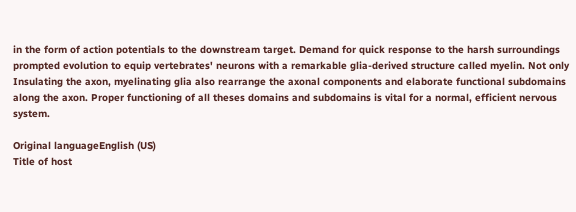in the form of action potentials to the downstream target. Demand for quick response to the harsh surroundings prompted evolution to equip vertebrates' neurons with a remarkable glia-derived structure called myelin. Not only Insulating the axon, myelinating glia also rearrange the axonal components and elaborate functional subdomains along the axon. Proper functioning of all theses domains and subdomains is vital for a normal, efficient nervous system.

Original languageEnglish (US)
Title of host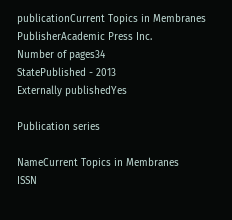publicationCurrent Topics in Membranes
PublisherAcademic Press Inc.
Number of pages34
StatePublished - 2013
Externally publishedYes

Publication series

NameCurrent Topics in Membranes
ISSN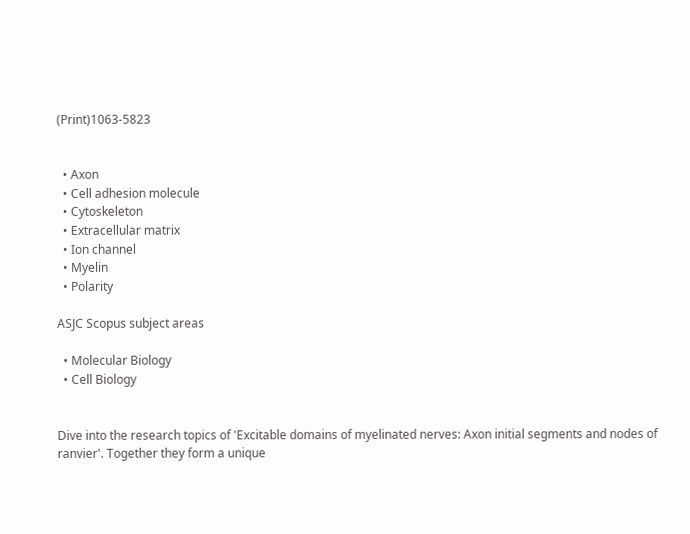(Print)1063-5823


  • Axon
  • Cell adhesion molecule
  • Cytoskeleton
  • Extracellular matrix
  • Ion channel
  • Myelin
  • Polarity

ASJC Scopus subject areas

  • Molecular Biology
  • Cell Biology


Dive into the research topics of 'Excitable domains of myelinated nerves: Axon initial segments and nodes of ranvier'. Together they form a unique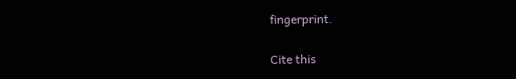fingerprint.

Cite this